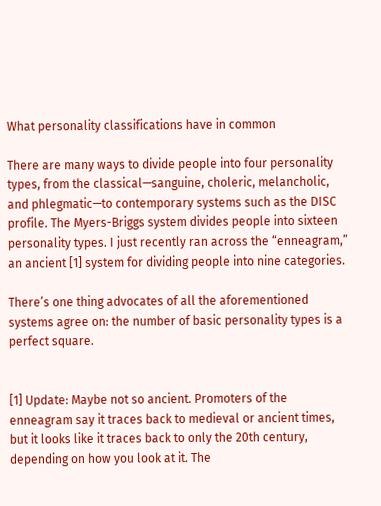What personality classifications have in common

There are many ways to divide people into four personality types, from the classical—sanguine, choleric, melancholic, and phlegmatic—to contemporary systems such as the DISC profile. The Myers-Briggs system divides people into sixteen personality types. I just recently ran across the “enneagram,” an ancient [1] system for dividing people into nine categories.

There’s one thing advocates of all the aforementioned systems agree on: the number of basic personality types is a perfect square.


[1] Update: Maybe not so ancient. Promoters of the enneagram say it traces back to medieval or ancient times, but it looks like it traces back to only the 20th century, depending on how you look at it. The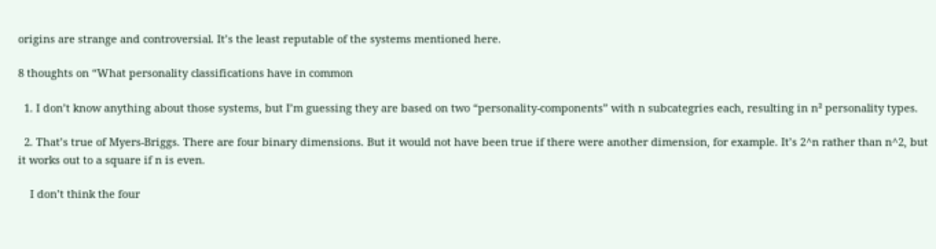origins are strange and controversial. It’s the least reputable of the systems mentioned here.

8 thoughts on “What personality classifications have in common

  1. I don’t know anything about those systems, but I’m guessing they are based on two “personality-components” with n subcategries each, resulting in n² personality types.

  2. That’s true of Myers-Briggs. There are four binary dimensions. But it would not have been true if there were another dimension, for example. It’s 2^n rather than n^2, but it works out to a square if n is even.

    I don’t think the four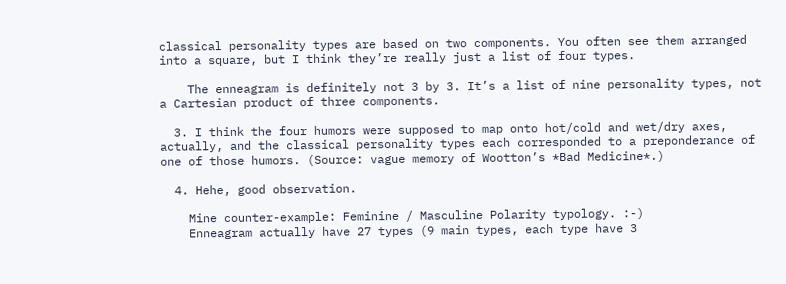classical personality types are based on two components. You often see them arranged into a square, but I think they’re really just a list of four types.

    The enneagram is definitely not 3 by 3. It’s a list of nine personality types, not a Cartesian product of three components.

  3. I think the four humors were supposed to map onto hot/cold and wet/dry axes, actually, and the classical personality types each corresponded to a preponderance of one of those humors. (Source: vague memory of Wootton’s *Bad Medicine*.)

  4. Hehe, good observation.

    Mine counter-example: Feminine / Masculine Polarity typology. :-)
    Enneagram actually have 27 types (9 main types, each type have 3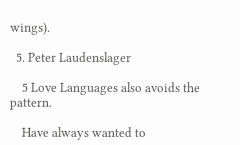wings).

  5. Peter Laudenslager

    5 Love Languages also avoids the pattern.

    Have always wanted to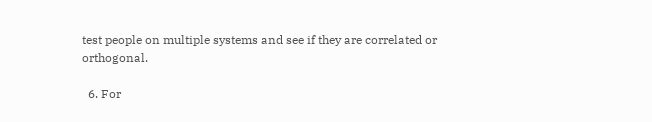test people on multiple systems and see if they are correlated or orthogonal.

  6. For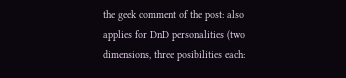the geek comment of the post: also applies for DnD personalities (two dimensions, three posibilities each: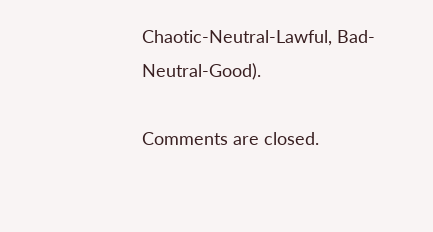Chaotic-Neutral-Lawful, Bad-Neutral-Good).

Comments are closed.